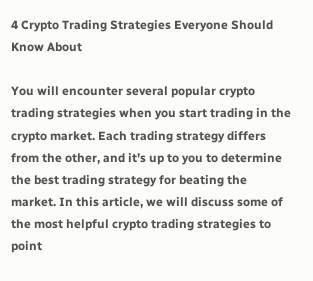4 Crypto Trading Strategies Everyone Should Know About

You will encounter several popular crypto trading strategies when you start trading in the crypto market. Each trading strategy differs from the other, and it’s up to you to determine the best trading strategy for beating the market. In this article, we will discuss some of the most helpful crypto trading strategies to point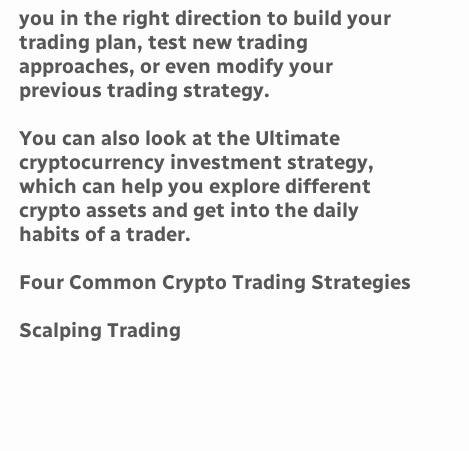you in the right direction to build your trading plan, test new trading approaches, or even modify your previous trading strategy.

You can also look at the Ultimate cryptocurrency investment strategy, which can help you explore different crypto assets and get into the daily habits of a trader.

Four Common Crypto Trading Strategies

Scalping Trading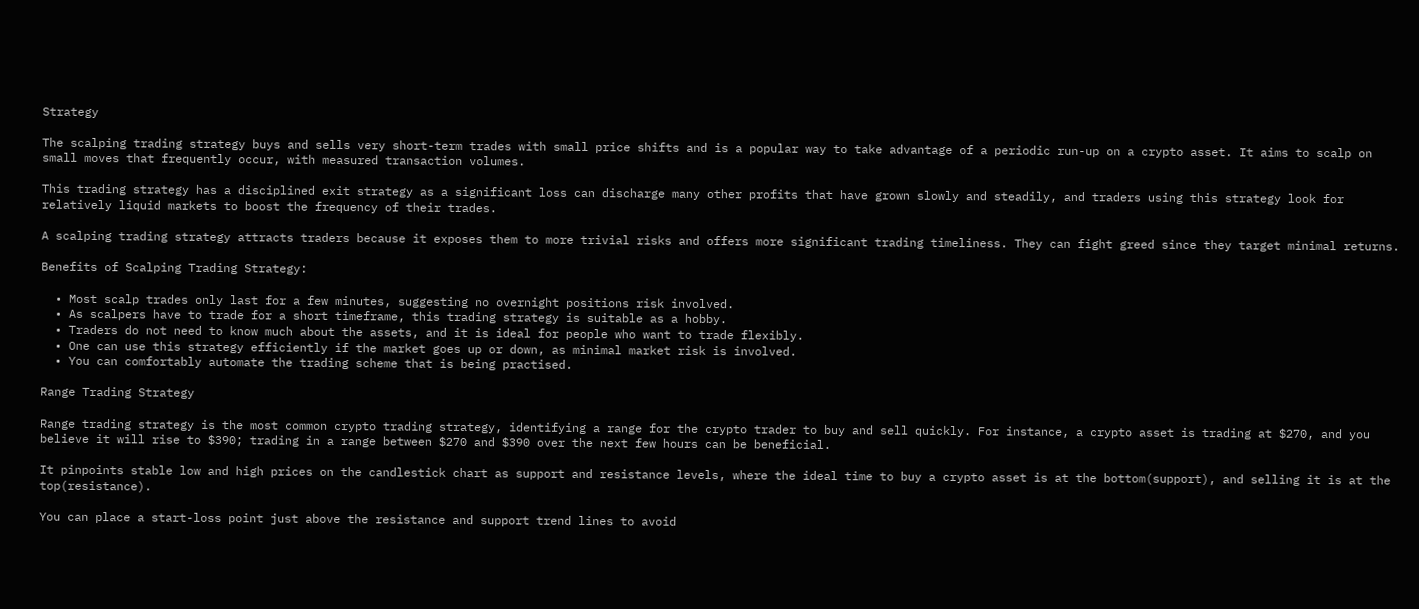Strategy

The scalping trading strategy buys and sells very short-term trades with small price shifts and is a popular way to take advantage of a periodic run-up on a crypto asset. It aims to scalp on small moves that frequently occur, with measured transaction volumes.

This trading strategy has a disciplined exit strategy as a significant loss can discharge many other profits that have grown slowly and steadily, and traders using this strategy look for relatively liquid markets to boost the frequency of their trades.

A scalping trading strategy attracts traders because it exposes them to more trivial risks and offers more significant trading timeliness. They can fight greed since they target minimal returns.

Benefits of Scalping Trading Strategy:

  • Most scalp trades only last for a few minutes, suggesting no overnight positions risk involved.
  • As scalpers have to trade for a short timeframe, this trading strategy is suitable as a hobby.
  • Traders do not need to know much about the assets, and it is ideal for people who want to trade flexibly.
  • One can use this strategy efficiently if the market goes up or down, as minimal market risk is involved.
  • You can comfortably automate the trading scheme that is being practised.

Range Trading Strategy

Range trading strategy is the most common crypto trading strategy, identifying a range for the crypto trader to buy and sell quickly. For instance, a crypto asset is trading at $270, and you believe it will rise to $390; trading in a range between $270 and $390 over the next few hours can be beneficial.

It pinpoints stable low and high prices on the candlestick chart as support and resistance levels, where the ideal time to buy a crypto asset is at the bottom(support), and selling it is at the top(resistance).

You can place a start-loss point just above the resistance and support trend lines to avoid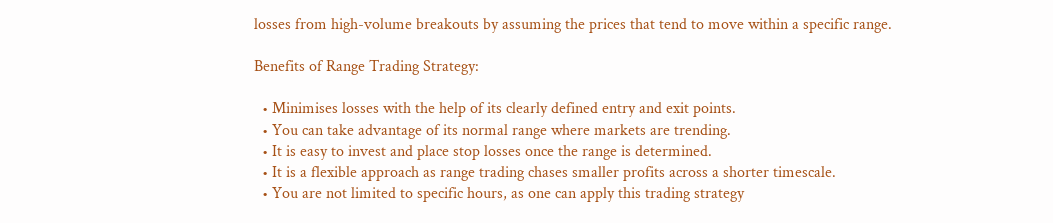losses from high-volume breakouts by assuming the prices that tend to move within a specific range.

Benefits of Range Trading Strategy:

  • Minimises losses with the help of its clearly defined entry and exit points.
  • You can take advantage of its normal range where markets are trending.
  • It is easy to invest and place stop losses once the range is determined.
  • It is a flexible approach as range trading chases smaller profits across a shorter timescale.
  • You are not limited to specific hours, as one can apply this trading strategy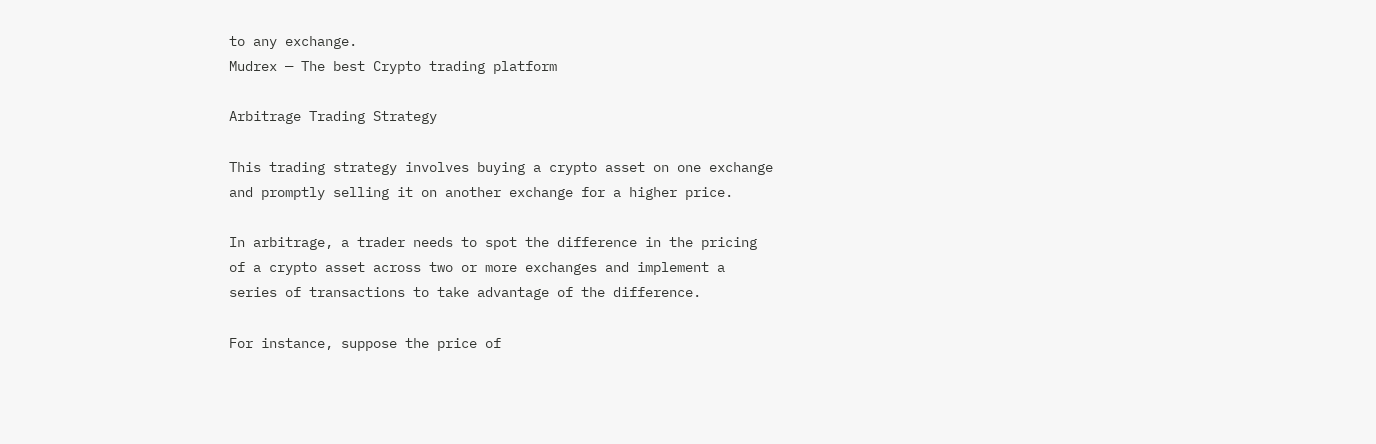to any exchange.
Mudrex — The best Crypto trading platform

Arbitrage Trading Strategy

This trading strategy involves buying a crypto asset on one exchange and promptly selling it on another exchange for a higher price.

In arbitrage, a trader needs to spot the difference in the pricing of a crypto asset across two or more exchanges and implement a series of transactions to take advantage of the difference.

For instance, suppose the price of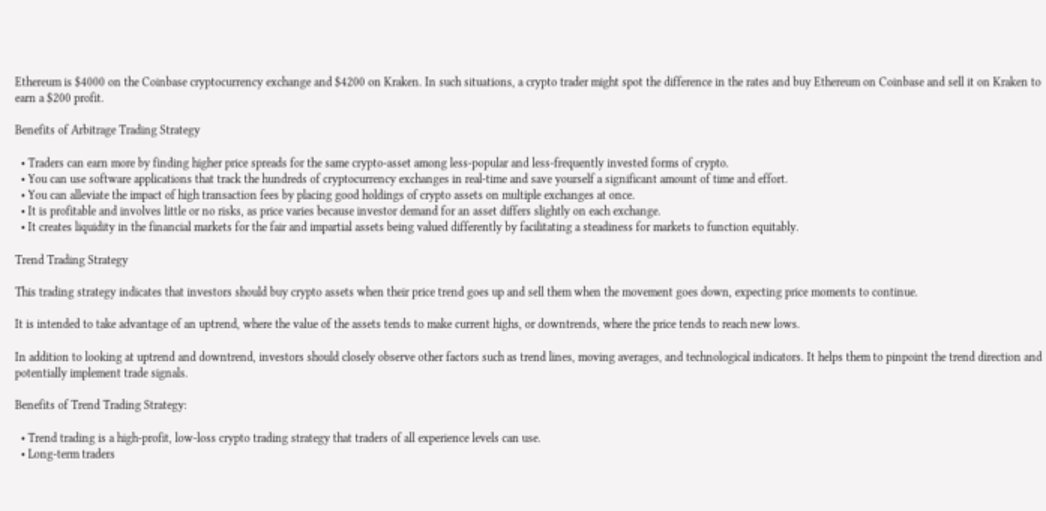Ethereum is $4000 on the Coinbase cryptocurrency exchange and $4200 on Kraken. In such situations, a crypto trader might spot the difference in the rates and buy Ethereum on Coinbase and sell it on Kraken to earn a $200 profit.

Benefits of Arbitrage Trading Strategy

  • Traders can earn more by finding higher price spreads for the same crypto-asset among less-popular and less-frequently invested forms of crypto.
  • You can use software applications that track the hundreds of cryptocurrency exchanges in real-time and save yourself a significant amount of time and effort.
  • You can alleviate the impact of high transaction fees by placing good holdings of crypto assets on multiple exchanges at once.
  • It is profitable and involves little or no risks, as price varies because investor demand for an asset differs slightly on each exchange.
  • It creates liquidity in the financial markets for the fair and impartial assets being valued differently by facilitating a steadiness for markets to function equitably.

Trend Trading Strategy

This trading strategy indicates that investors should buy crypto assets when their price trend goes up and sell them when the movement goes down, expecting price moments to continue.

It is intended to take advantage of an uptrend, where the value of the assets tends to make current highs, or downtrends, where the price tends to reach new lows.

In addition to looking at uptrend and downtrend, investors should closely observe other factors such as trend lines, moving averages, and technological indicators. It helps them to pinpoint the trend direction and potentially implement trade signals.

Benefits of Trend Trading Strategy:

  • Trend trading is a high-profit, low-loss crypto trading strategy that traders of all experience levels can use.
  • Long-term traders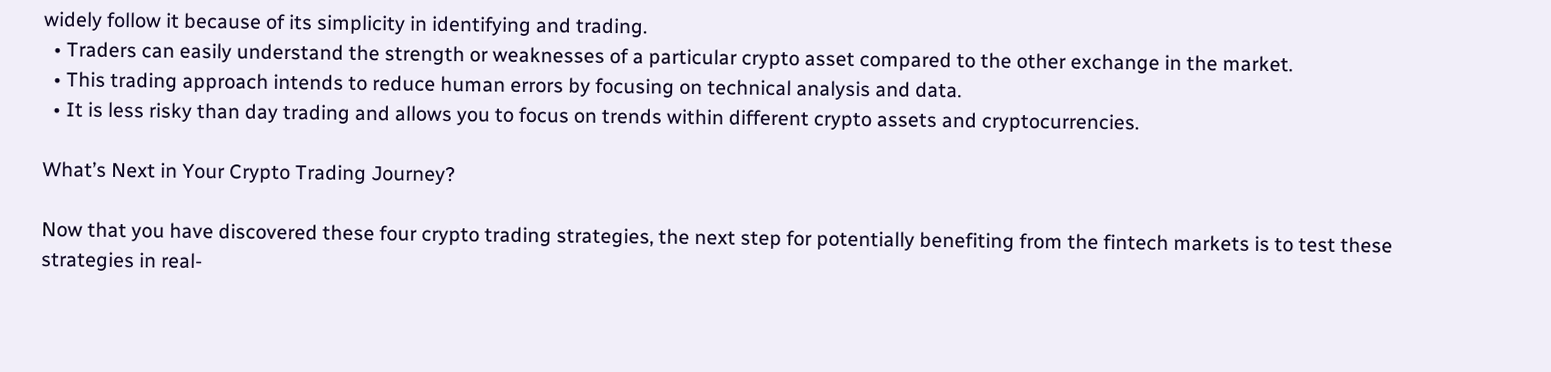widely follow it because of its simplicity in identifying and trading.
  • Traders can easily understand the strength or weaknesses of a particular crypto asset compared to the other exchange in the market.
  • This trading approach intends to reduce human errors by focusing on technical analysis and data.
  • It is less risky than day trading and allows you to focus on trends within different crypto assets and cryptocurrencies.

What’s Next in Your Crypto Trading Journey?

Now that you have discovered these four crypto trading strategies, the next step for potentially benefiting from the fintech markets is to test these strategies in real-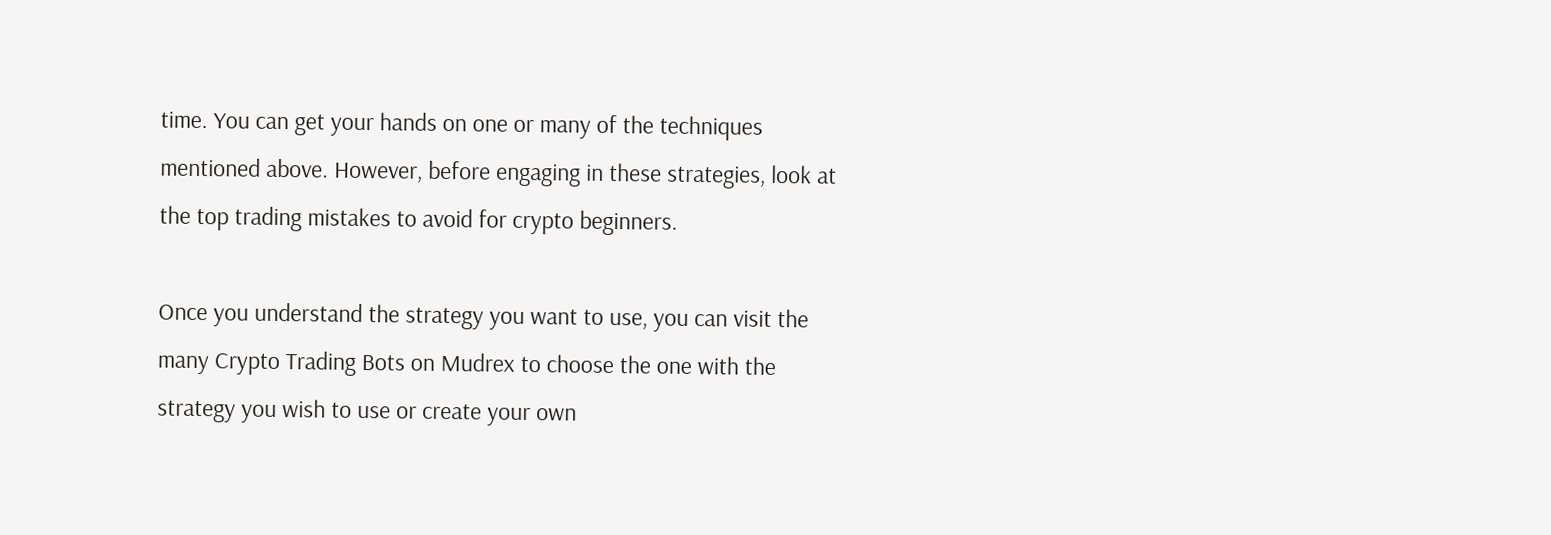time. You can get your hands on one or many of the techniques mentioned above. However, before engaging in these strategies, look at the top trading mistakes to avoid for crypto beginners.

Once you understand the strategy you want to use, you can visit the many Crypto Trading Bots on Mudrex to choose the one with the strategy you wish to use or create your own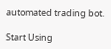automated trading bot.

Start Using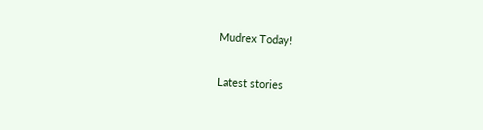Mudrex Today!

Latest stories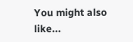You might also like...